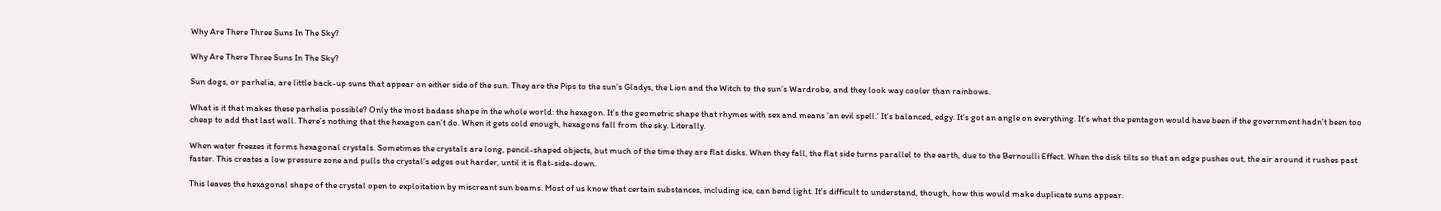Why Are There Three Suns In The Sky?

Why Are There Three Suns In The Sky?

Sun dogs, or parhelia, are little back-up suns that appear on either side of the sun. They are the Pips to the sun’s Gladys, the Lion and the Witch to the sun’s Wardrobe, and they look way cooler than rainbows.

What is it that makes these parhelia possible? Only the most badass shape in the whole world: the hexagon. It’s the geometric shape that rhymes with sex and means ‘an evil spell.’ It’s balanced, edgy. It’s got an angle on everything. It’s what the pentagon would have been if the government hadn’t been too cheap to add that last wall. There’s nothing that the hexagon can’t do. When it gets cold enough, hexagons fall from the sky. Literally.

When water freezes it forms hexagonal crystals. Sometimes the crystals are long, pencil-shaped objects, but much of the time they are flat disks. When they fall, the flat side turns parallel to the earth, due to the Bernoulli Effect. When the disk tilts so that an edge pushes out, the air around it rushes past faster. This creates a low pressure zone and pulls the crystal’s edges out harder, until it is flat-side-down.

This leaves the hexagonal shape of the crystal open to exploitation by miscreant sun beams. Most of us know that certain substances, including ice, can bend light. It’s difficult to understand, though, how this would make duplicate suns appear.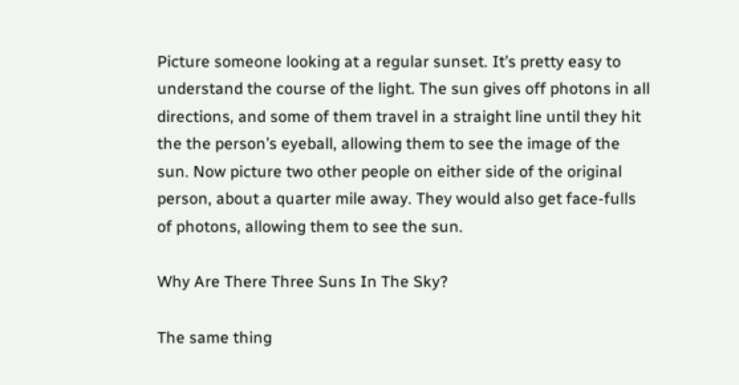Picture someone looking at a regular sunset. It’s pretty easy to understand the course of the light. The sun gives off photons in all directions, and some of them travel in a straight line until they hit the the person’s eyeball, allowing them to see the image of the sun. Now picture two other people on either side of the original person, about a quarter mile away. They would also get face-fulls of photons, allowing them to see the sun.

Why Are There Three Suns In The Sky?

The same thing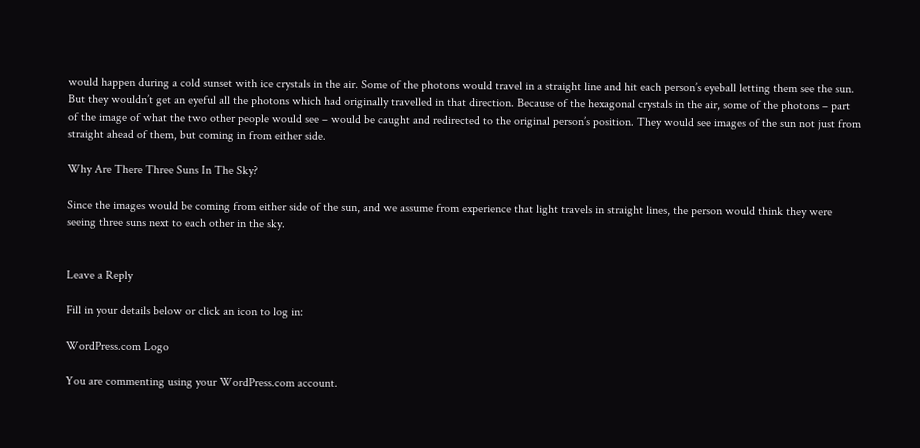would happen during a cold sunset with ice crystals in the air. Some of the photons would travel in a straight line and hit each person’s eyeball letting them see the sun. But they wouldn’t get an eyeful all the photons which had originally travelled in that direction. Because of the hexagonal crystals in the air, some of the photons – part of the image of what the two other people would see – would be caught and redirected to the original person’s position. They would see images of the sun not just from straight ahead of them, but coming in from either side.

Why Are There Three Suns In The Sky?

Since the images would be coming from either side of the sun, and we assume from experience that light travels in straight lines, the person would think they were seeing three suns next to each other in the sky.


Leave a Reply

Fill in your details below or click an icon to log in:

WordPress.com Logo

You are commenting using your WordPress.com account.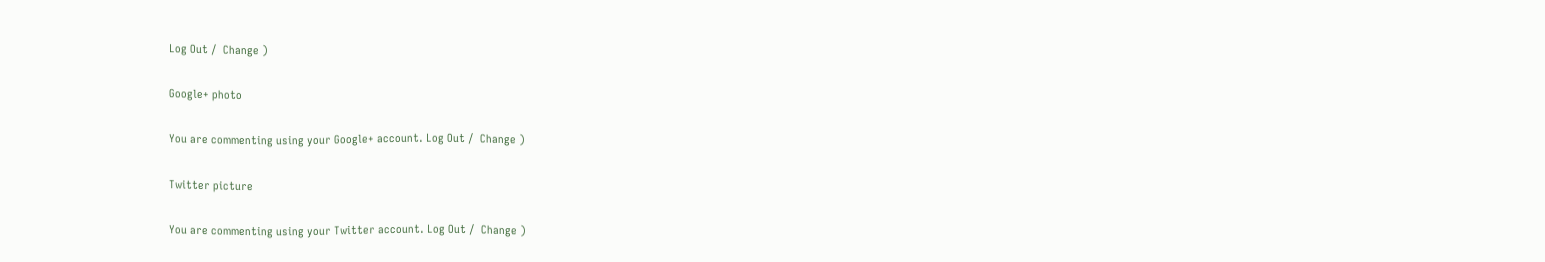Log Out /  Change )

Google+ photo

You are commenting using your Google+ account. Log Out /  Change )

Twitter picture

You are commenting using your Twitter account. Log Out /  Change )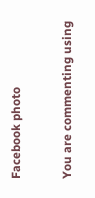Facebook photo

You are commenting using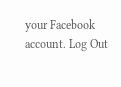your Facebook account. Log Out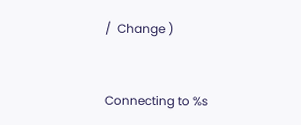/  Change )


Connecting to %s